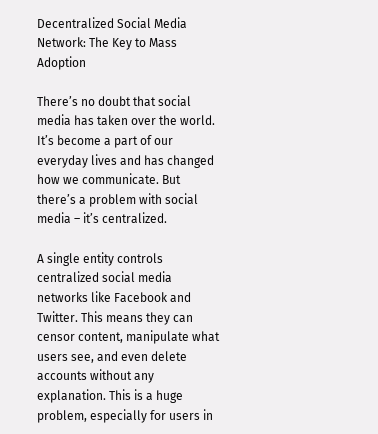Decentralized Social Media Network: The Key to Mass Adoption

There’s no doubt that social media has taken over the world. It’s become a part of our everyday lives and has changed how we communicate. But there’s a problem with social media – it’s centralized.

A single entity controls centralized social media networks like Facebook and Twitter. This means they can censor content, manipulate what users see, and even delete accounts without any explanation. This is a huge problem, especially for users in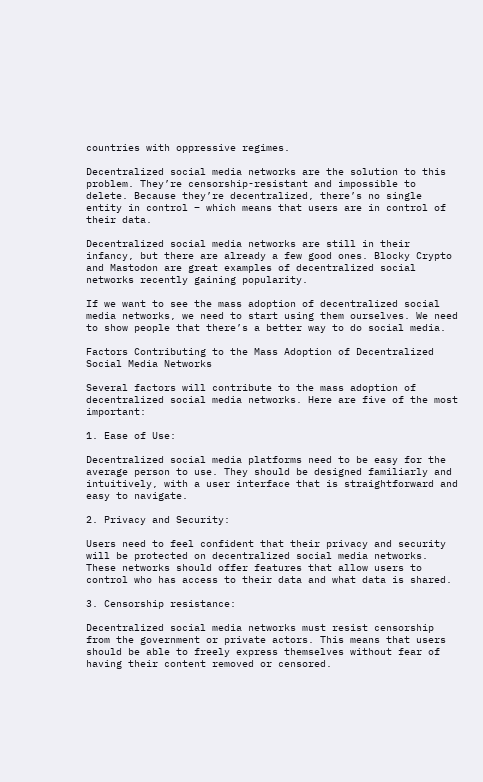countries with oppressive regimes.

Decentralized social media networks are the solution to this problem. They’re censorship-resistant and impossible to delete. Because they’re decentralized, there’s no single entity in control – which means that users are in control of their data.

Decentralized social media networks are still in their infancy, but there are already a few good ones. Blocky Crypto and Mastodon are great examples of decentralized social networks recently gaining popularity.

If we want to see the mass adoption of decentralized social media networks, we need to start using them ourselves. We need to show people that there’s a better way to do social media.

Factors Contributing to the Mass Adoption of Decentralized Social Media Networks

Several factors will contribute to the mass adoption of decentralized social media networks. Here are five of the most important:

1. Ease of Use:

Decentralized social media platforms need to be easy for the average person to use. They should be designed familiarly and intuitively, with a user interface that is straightforward and easy to navigate.

2. Privacy and Security:

Users need to feel confident that their privacy and security will be protected on decentralized social media networks. These networks should offer features that allow users to control who has access to their data and what data is shared.

3. Censorship resistance:

Decentralized social media networks must resist censorship from the government or private actors. This means that users should be able to freely express themselves without fear of having their content removed or censored.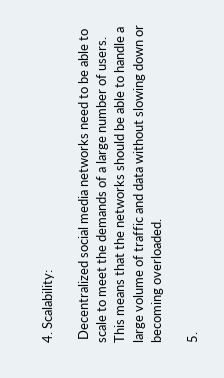4. Scalability:

 Decentralized social media networks need to be able to scale to meet the demands of a large number of users. This means that the networks should be able to handle a large volume of traffic and data without slowing down or becoming overloaded.

5.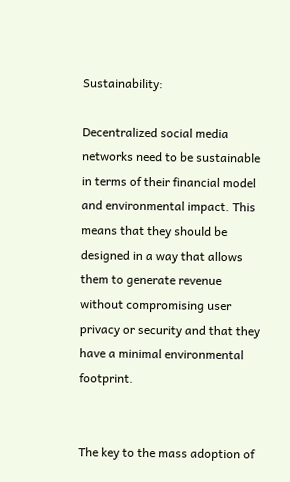Sustainability:

Decentralized social media networks need to be sustainable in terms of their financial model and environmental impact. This means that they should be designed in a way that allows them to generate revenue without compromising user privacy or security and that they have a minimal environmental footprint.


The key to the mass adoption of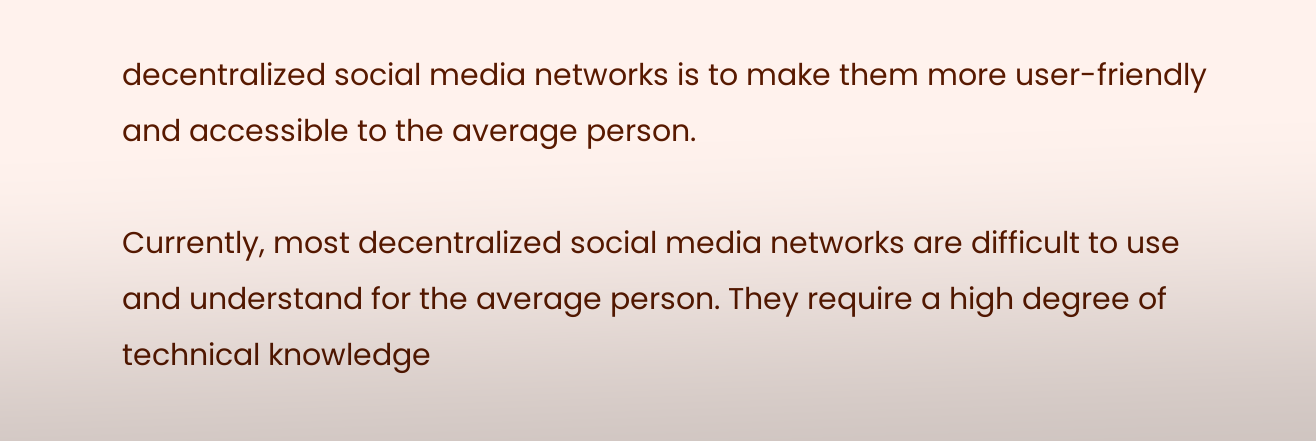decentralized social media networks is to make them more user-friendly and accessible to the average person.

Currently, most decentralized social media networks are difficult to use and understand for the average person. They require a high degree of technical knowledge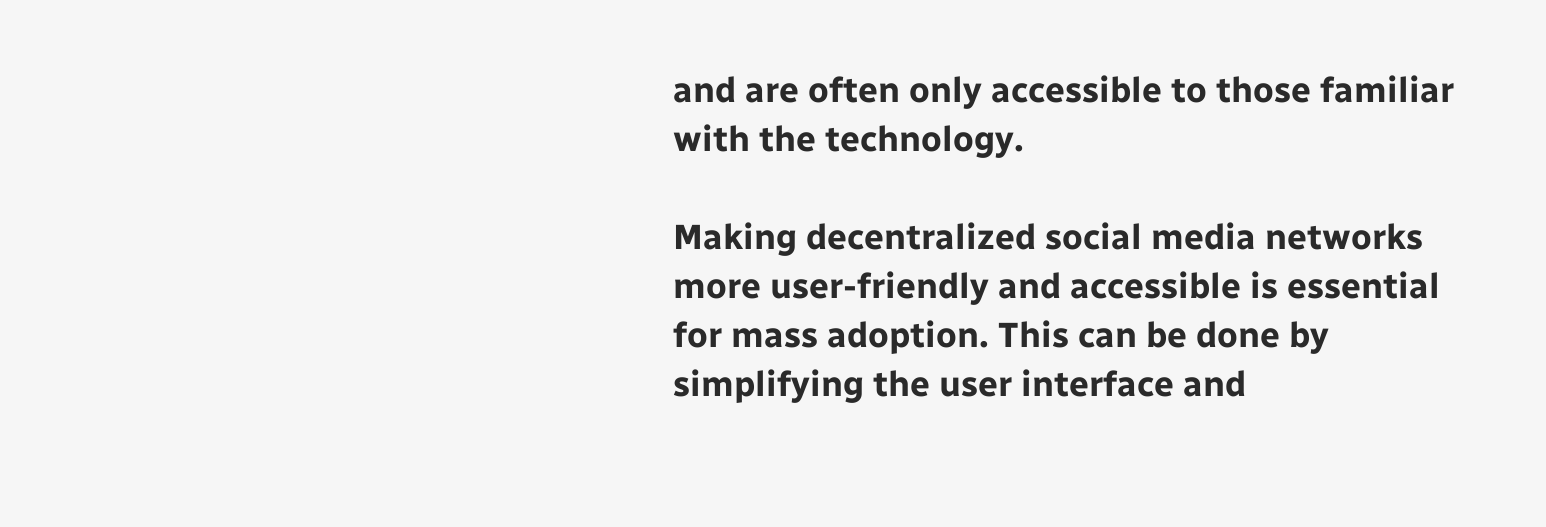and are often only accessible to those familiar with the technology.

Making decentralized social media networks more user-friendly and accessible is essential for mass adoption. This can be done by simplifying the user interface and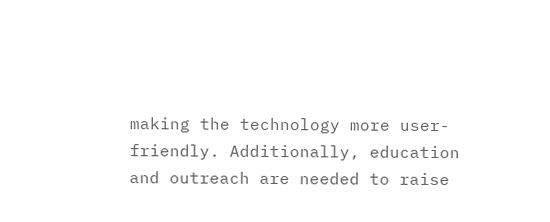making the technology more user-friendly. Additionally, education and outreach are needed to raise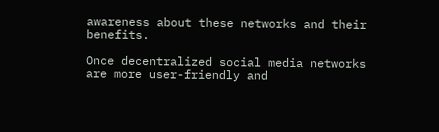awareness about these networks and their benefits.

Once decentralized social media networks are more user-friendly and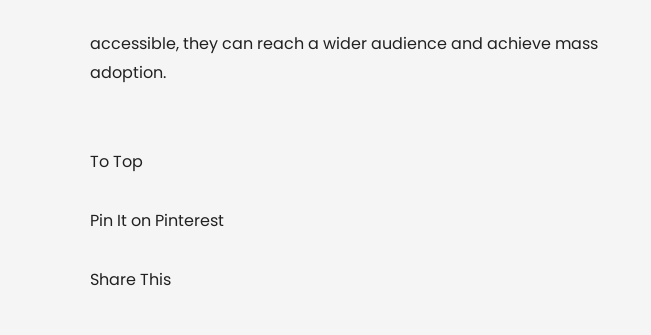accessible, they can reach a wider audience and achieve mass adoption.


To Top

Pin It on Pinterest

Share This